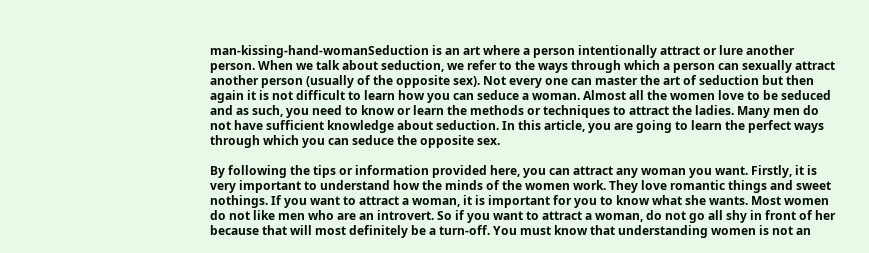man-kissing-hand-womanSeduction is an art where a person intentionally attract or lure another person. When we talk about seduction, we refer to the ways through which a person can sexually attract another person (usually of the opposite sex). Not every one can master the art of seduction but then again it is not difficult to learn how you can seduce a woman. Almost all the women love to be seduced and as such, you need to know or learn the methods or techniques to attract the ladies. Many men do not have sufficient knowledge about seduction. In this article, you are going to learn the perfect ways through which you can seduce the opposite sex.

By following the tips or information provided here, you can attract any woman you want. Firstly, it is very important to understand how the minds of the women work. They love romantic things and sweet nothings. If you want to attract a woman, it is important for you to know what she wants. Most women do not like men who are an introvert. So if you want to attract a woman, do not go all shy in front of her because that will most definitely be a turn-off. You must know that understanding women is not an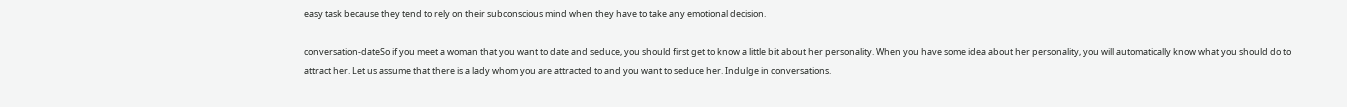easy task because they tend to rely on their subconscious mind when they have to take any emotional decision.

conversation-dateSo if you meet a woman that you want to date and seduce, you should first get to know a little bit about her personality. When you have some idea about her personality, you will automatically know what you should do to attract her. Let us assume that there is a lady whom you are attracted to and you want to seduce her. Indulge in conversations.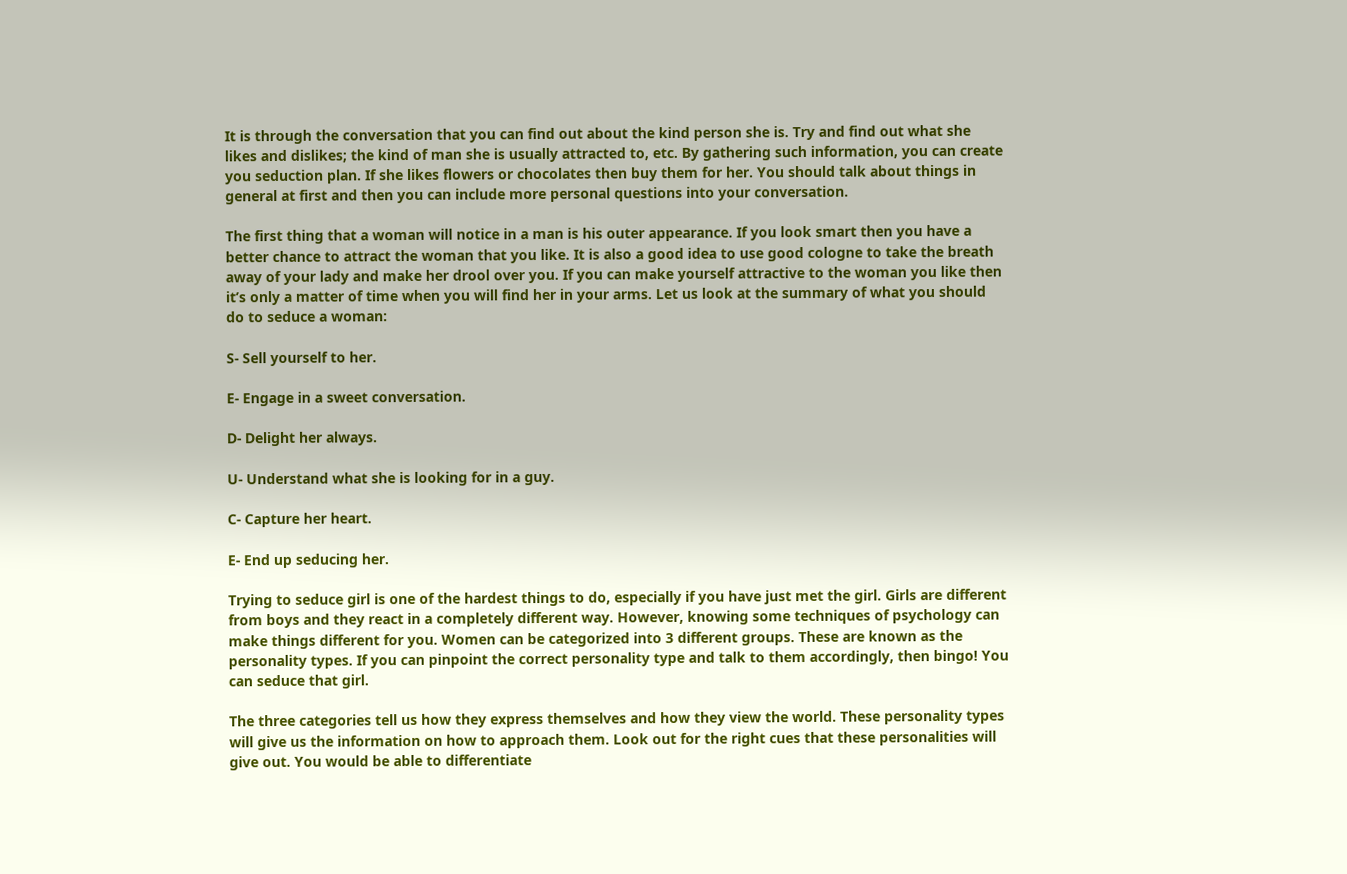It is through the conversation that you can find out about the kind person she is. Try and find out what she likes and dislikes; the kind of man she is usually attracted to, etc. By gathering such information, you can create you seduction plan. If she likes flowers or chocolates then buy them for her. You should talk about things in general at first and then you can include more personal questions into your conversation.

The first thing that a woman will notice in a man is his outer appearance. If you look smart then you have a better chance to attract the woman that you like. It is also a good idea to use good cologne to take the breath away of your lady and make her drool over you. If you can make yourself attractive to the woman you like then it’s only a matter of time when you will find her in your arms. Let us look at the summary of what you should do to seduce a woman:

S- Sell yourself to her.

E- Engage in a sweet conversation.

D- Delight her always.

U- Understand what she is looking for in a guy.

C- Capture her heart.

E- End up seducing her.

Trying to seduce girl is one of the hardest things to do, especially if you have just met the girl. Girls are different from boys and they react in a completely different way. However, knowing some techniques of psychology can make things different for you. Women can be categorized into 3 different groups. These are known as the personality types. If you can pinpoint the correct personality type and talk to them accordingly, then bingo! You can seduce that girl.

The three categories tell us how they express themselves and how they view the world. These personality types will give us the information on how to approach them. Look out for the right cues that these personalities will give out. You would be able to differentiate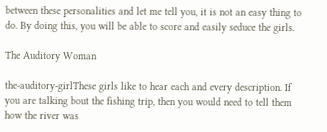between these personalities and let me tell you, it is not an easy thing to do. By doing this, you will be able to score and easily seduce the girls.

The Auditory Woman

the-auditory-girlThese girls like to hear each and every description. If you are talking bout the fishing trip, then you would need to tell them how the river was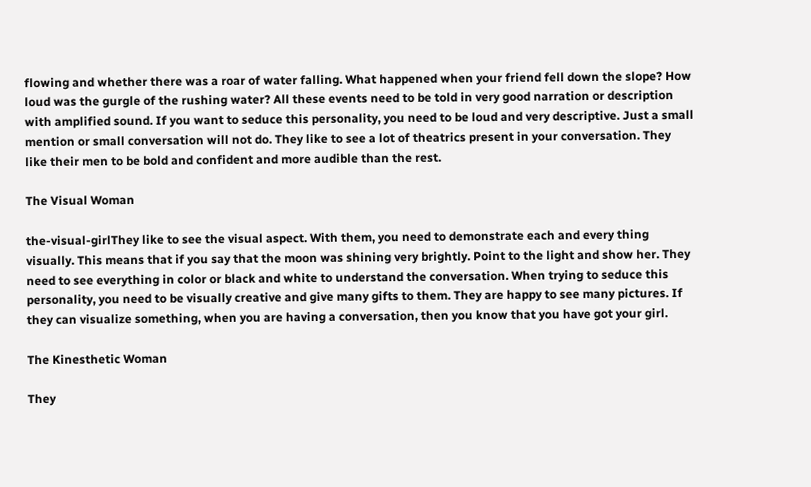flowing and whether there was a roar of water falling. What happened when your friend fell down the slope? How loud was the gurgle of the rushing water? All these events need to be told in very good narration or description with amplified sound. If you want to seduce this personality, you need to be loud and very descriptive. Just a small mention or small conversation will not do. They like to see a lot of theatrics present in your conversation. They like their men to be bold and confident and more audible than the rest.

The Visual Woman

the-visual-girlThey like to see the visual aspect. With them, you need to demonstrate each and every thing visually. This means that if you say that the moon was shining very brightly. Point to the light and show her. They need to see everything in color or black and white to understand the conversation. When trying to seduce this personality, you need to be visually creative and give many gifts to them. They are happy to see many pictures. If they can visualize something, when you are having a conversation, then you know that you have got your girl.

The Kinesthetic Woman

They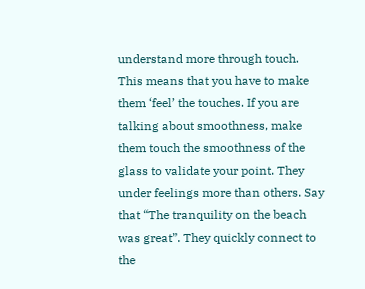understand more through touch. This means that you have to make them ‘feel’ the touches. If you are talking about smoothness, make them touch the smoothness of the glass to validate your point. They under feelings more than others. Say that “The tranquility on the beach was great”. They quickly connect to the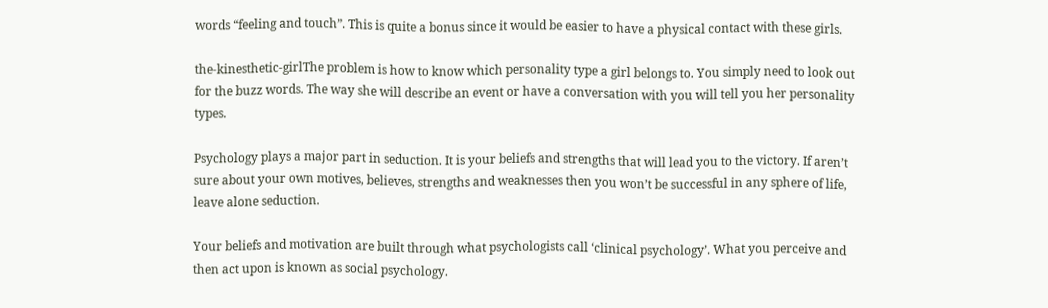words “feeling and touch”. This is quite a bonus since it would be easier to have a physical contact with these girls.

the-kinesthetic-girlThe problem is how to know which personality type a girl belongs to. You simply need to look out for the buzz words. The way she will describe an event or have a conversation with you will tell you her personality types.

Psychology plays a major part in seduction. It is your beliefs and strengths that will lead you to the victory. If aren’t sure about your own motives, believes, strengths and weaknesses then you won’t be successful in any sphere of life, leave alone seduction.

Your beliefs and motivation are built through what psychologists call ‘clinical psychology’. What you perceive and then act upon is known as social psychology.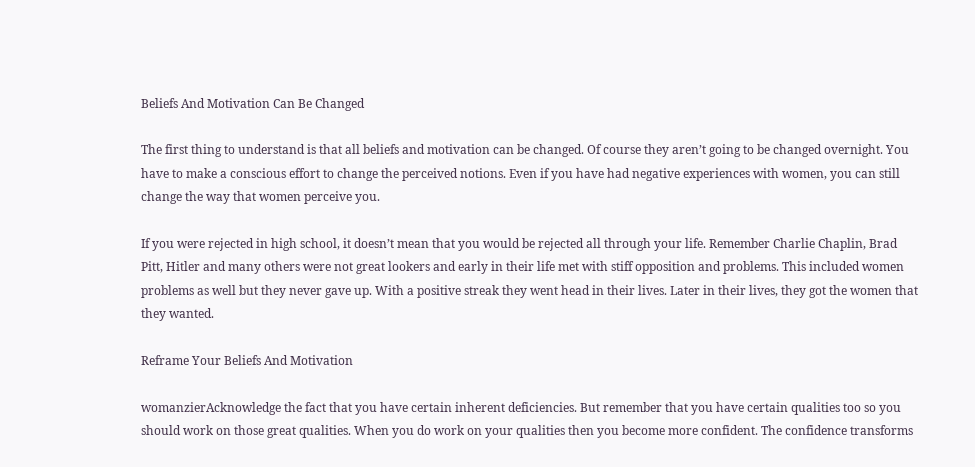Beliefs And Motivation Can Be Changed

The first thing to understand is that all beliefs and motivation can be changed. Of course they aren’t going to be changed overnight. You have to make a conscious effort to change the perceived notions. Even if you have had negative experiences with women, you can still change the way that women perceive you.

If you were rejected in high school, it doesn’t mean that you would be rejected all through your life. Remember Charlie Chaplin, Brad Pitt, Hitler and many others were not great lookers and early in their life met with stiff opposition and problems. This included women problems as well but they never gave up. With a positive streak they went head in their lives. Later in their lives, they got the women that they wanted.

Reframe Your Beliefs And Motivation

womanzierAcknowledge the fact that you have certain inherent deficiencies. But remember that you have certain qualities too so you should work on those great qualities. When you do work on your qualities then you become more confident. The confidence transforms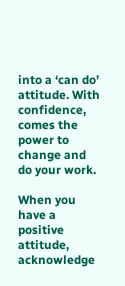into a ‘can do’ attitude. With confidence, comes the power to change and do your work.

When you have a positive attitude, acknowledge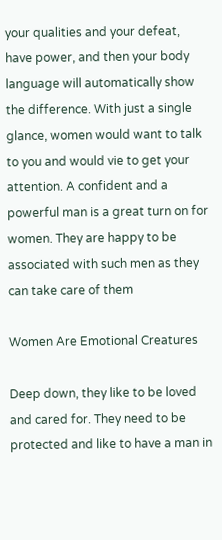your qualities and your defeat, have power, and then your body language will automatically show the difference. With just a single glance, women would want to talk to you and would vie to get your attention. A confident and a powerful man is a great turn on for women. They are happy to be associated with such men as they can take care of them

Women Are Emotional Creatures

Deep down, they like to be loved and cared for. They need to be protected and like to have a man in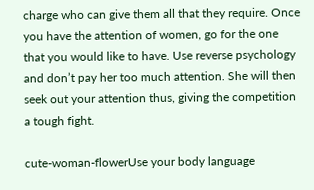charge who can give them all that they require. Once you have the attention of women, go for the one that you would like to have. Use reverse psychology and don’t pay her too much attention. She will then seek out your attention thus, giving the competition a tough fight.

cute-woman-flowerUse your body language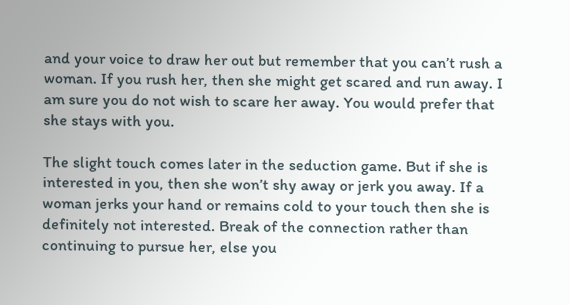and your voice to draw her out but remember that you can’t rush a woman. If you rush her, then she might get scared and run away. I am sure you do not wish to scare her away. You would prefer that she stays with you.

The slight touch comes later in the seduction game. But if she is interested in you, then she won’t shy away or jerk you away. If a woman jerks your hand or remains cold to your touch then she is definitely not interested. Break of the connection rather than continuing to pursue her, else you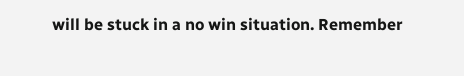will be stuck in a no win situation. Remember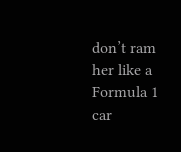don’t ram her like a Formula 1 car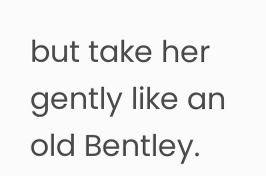but take her gently like an old Bentley.